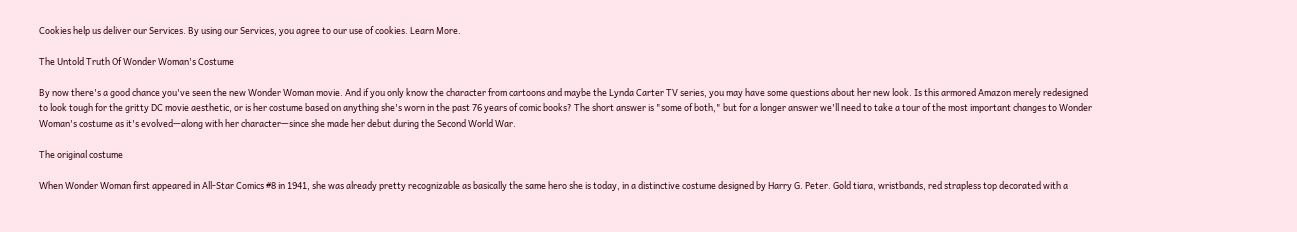Cookies help us deliver our Services. By using our Services, you agree to our use of cookies. Learn More.

The Untold Truth Of Wonder Woman's Costume

By now there's a good chance you've seen the new Wonder Woman movie. And if you only know the character from cartoons and maybe the Lynda Carter TV series, you may have some questions about her new look. Is this armored Amazon merely redesigned to look tough for the gritty DC movie aesthetic, or is her costume based on anything she's worn in the past 76 years of comic books? The short answer is "some of both," but for a longer answer we'll need to take a tour of the most important changes to Wonder Woman's costume as it's evolved—along with her character—since she made her debut during the Second World War.

The original costume

When Wonder Woman first appeared in All-Star Comics #8 in 1941, she was already pretty recognizable as basically the same hero she is today, in a distinctive costume designed by Harry G. Peter. Gold tiara, wristbands, red strapless top decorated with a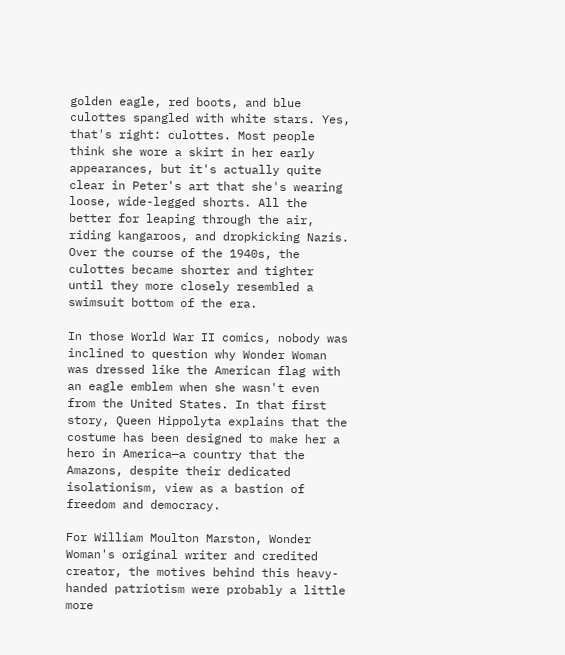golden eagle, red boots, and blue culottes spangled with white stars. Yes, that's right: culottes. Most people think she wore a skirt in her early appearances, but it's actually quite clear in Peter's art that she's wearing loose, wide-legged shorts. All the better for leaping through the air, riding kangaroos, and dropkicking Nazis. Over the course of the 1940s, the culottes became shorter and tighter until they more closely resembled a swimsuit bottom of the era.

In those World War II comics, nobody was inclined to question why Wonder Woman was dressed like the American flag with an eagle emblem when she wasn't even from the United States. In that first story, Queen Hippolyta explains that the costume has been designed to make her a hero in America—a country that the Amazons, despite their dedicated isolationism, view as a bastion of freedom and democracy.

For William Moulton Marston, Wonder Woman's original writer and credited creator, the motives behind this heavy-handed patriotism were probably a little more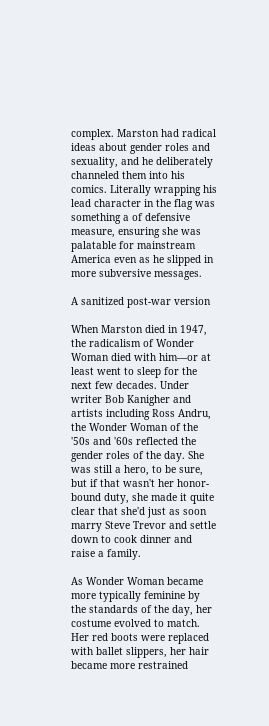complex. Marston had radical ideas about gender roles and sexuality, and he deliberately channeled them into his comics. Literally wrapping his lead character in the flag was something a of defensive measure, ensuring she was palatable for mainstream America even as he slipped in more subversive messages.

A sanitized post-war version

When Marston died in 1947, the radicalism of Wonder Woman died with him—or at least went to sleep for the next few decades. Under writer Bob Kanigher and artists including Ross Andru, the Wonder Woman of the '50s and '60s reflected the gender roles of the day. She was still a hero, to be sure, but if that wasn't her honor-bound duty, she made it quite clear that she'd just as soon marry Steve Trevor and settle down to cook dinner and raise a family.

As Wonder Woman became more typically feminine by the standards of the day, her costume evolved to match. Her red boots were replaced with ballet slippers, her hair became more restrained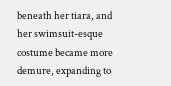beneath her tiara, and her swimsuit-esque costume became more demure, expanding to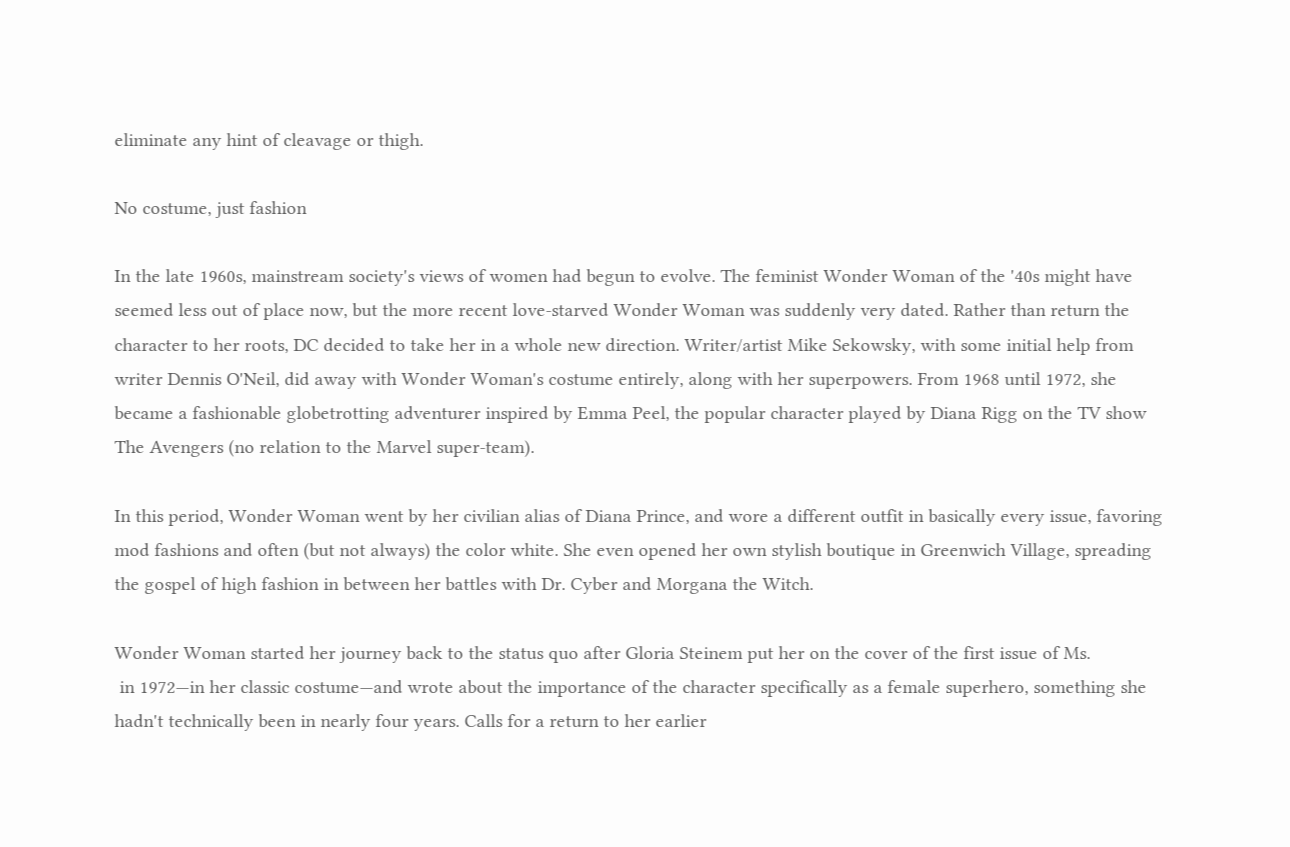eliminate any hint of cleavage or thigh.

No costume, just fashion

In the late 1960s, mainstream society's views of women had begun to evolve. The feminist Wonder Woman of the '40s might have seemed less out of place now, but the more recent love-starved Wonder Woman was suddenly very dated. Rather than return the character to her roots, DC decided to take her in a whole new direction. Writer/artist Mike Sekowsky, with some initial help from writer Dennis O'Neil, did away with Wonder Woman's costume entirely, along with her superpowers. From 1968 until 1972, she became a fashionable globetrotting adventurer inspired by Emma Peel, the popular character played by Diana Rigg on the TV show The Avengers (no relation to the Marvel super-team).

In this period, Wonder Woman went by her civilian alias of Diana Prince, and wore a different outfit in basically every issue, favoring mod fashions and often (but not always) the color white. She even opened her own stylish boutique in Greenwich Village, spreading the gospel of high fashion in between her battles with Dr. Cyber and Morgana the Witch.

Wonder Woman started her journey back to the status quo after Gloria Steinem put her on the cover of the first issue of Ms.
 in 1972—in her classic costume—and wrote about the importance of the character specifically as a female superhero, something she hadn't technically been in nearly four years. Calls for a return to her earlier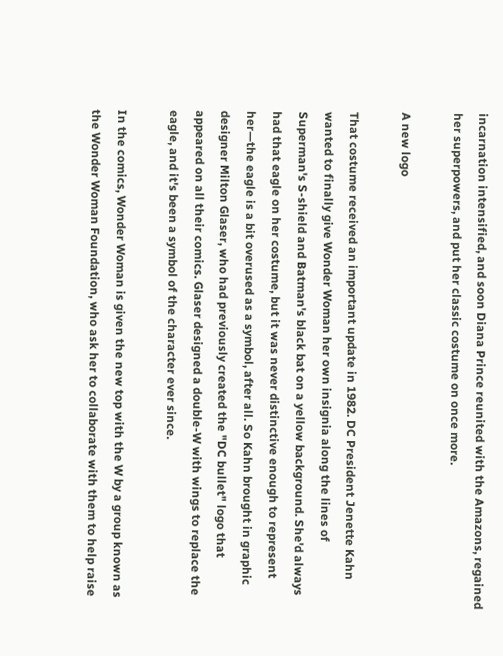incarnation intensified, and soon Diana Prince reunited with the Amazons, regained her superpowers, and put her classic costume on once more.

A new logo

That costume received an important update in 1982. DC President Jenette Kahn wanted to finally give Wonder Woman her own insignia along the lines of Superman's S-shield and Batman's black bat on a yellow background. She'd always had that eagle on her costume, but it was never distinctive enough to represent her—the eagle is a bit overused as a symbol, after all. So Kahn brought in graphic designer Milton Glaser, who had previously created the "DC bullet" logo that appeared on all their comics. Glaser designed a double-W with wings to replace the eagle, and it's been a symbol of the character ever since.

In the comics, Wonder Woman is given the new top with the W by a group known as the Wonder Woman Foundation, who ask her to collaborate with them to help raise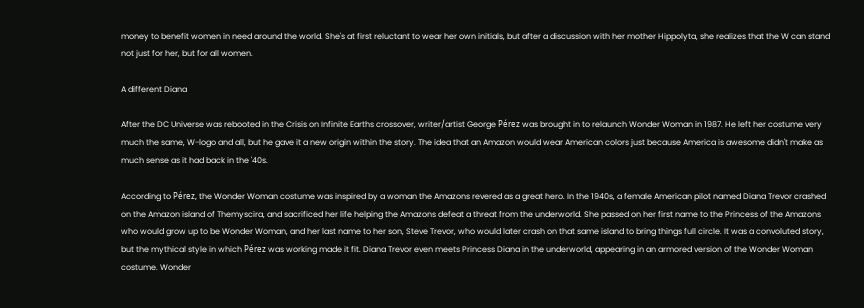money to benefit women in need around the world. She's at first reluctant to wear her own initials, but after a discussion with her mother Hippolyta, she realizes that the W can stand not just for her, but for all women.

A different Diana

After the DC Universe was rebooted in the Crisis on Infinite Earths crossover, writer/artist George Pérez was brought in to relaunch Wonder Woman in 1987. He left her costume very much the same, W-logo and all, but he gave it a new origin within the story. The idea that an Amazon would wear American colors just because America is awesome didn't make as much sense as it had back in the '40s.

According to Pérez, the Wonder Woman costume was inspired by a woman the Amazons revered as a great hero. In the 1940s, a female American pilot named Diana Trevor crashed on the Amazon island of Themyscira, and sacrificed her life helping the Amazons defeat a threat from the underworld. She passed on her first name to the Princess of the Amazons who would grow up to be Wonder Woman, and her last name to her son, Steve Trevor, who would later crash on that same island to bring things full circle. It was a convoluted story, but the mythical style in which Pérez was working made it fit. Diana Trevor even meets Princess Diana in the underworld, appearing in an armored version of the Wonder Woman costume. Wonder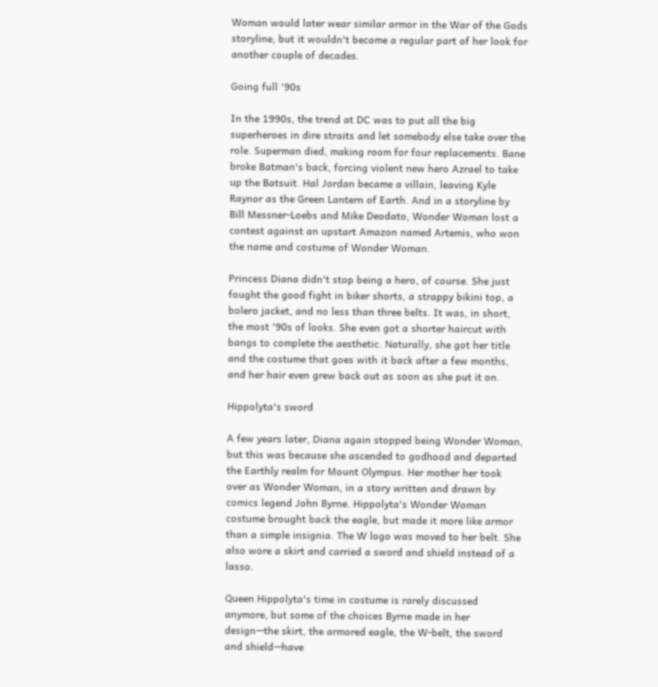Woman would later wear similar armor in the War of the Gods storyline, but it wouldn't become a regular part of her look for another couple of decades.

Going full '90s

In the 1990s, the trend at DC was to put all the big superheroes in dire straits and let somebody else take over the role. Superman died, making room for four replacements. Bane broke Batman's back, forcing violent new hero Azrael to take up the Batsuit. Hal Jordan became a villain, leaving Kyle Raynor as the Green Lantern of Earth. And in a storyline by Bill Messner-Loebs and Mike Deodato, Wonder Woman lost a contest against an upstart Amazon named Artemis, who won the name and costume of Wonder Woman.

Princess Diana didn't stop being a hero, of course. She just fought the good fight in biker shorts, a strappy bikini top, a bolero jacket, and no less than three belts. It was, in short, the most '90s of looks. She even got a shorter haircut with bangs to complete the aesthetic. Naturally, she got her title and the costume that goes with it back after a few months, and her hair even grew back out as soon as she put it on.

Hippolyta's sword

A few years later, Diana again stopped being Wonder Woman, but this was because she ascended to godhood and departed the Earthly realm for Mount Olympus. Her mother her took over as Wonder Woman, in a story written and drawn by comics legend John Byrne. Hippolyta's Wonder Woman costume brought back the eagle, but made it more like armor than a simple insignia. The W logo was moved to her belt. She also wore a skirt and carried a sword and shield instead of a lasso.

Queen Hippolyta's time in costume is rarely discussed anymore, but some of the choices Byrne made in her design—the skirt, the armored eagle, the W-belt, the sword and shield—have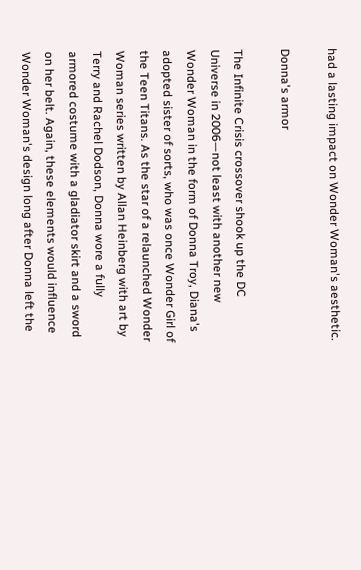had a lasting impact on Wonder Woman's aesthetic.

Donna's armor

The Infinite Crisis crossover shook up the DC Universe in 2006—not least with another new Wonder Woman in the form of Donna Troy, Diana's adopted sister of sorts, who was once Wonder Girl of the Teen Titans. As the star of a relaunched Wonder Woman series written by Allan Heinberg with art by Terry and Rachel Dodson, Donna wore a fully armored costume with a gladiator skirt and a sword on her belt. Again, these elements would influence Wonder Woman's design long after Donna left the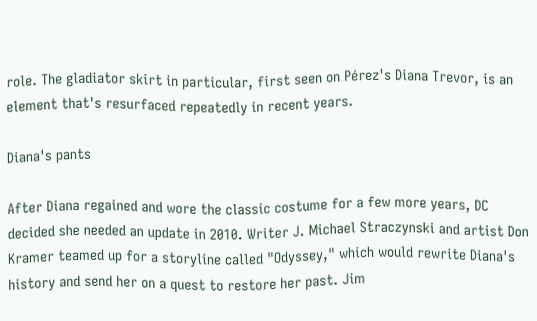role. The gladiator skirt in particular, first seen on Pérez's Diana Trevor, is an element that's resurfaced repeatedly in recent years.

Diana's pants

After Diana regained and wore the classic costume for a few more years, DC decided she needed an update in 2010. Writer J. Michael Straczynski and artist Don Kramer teamed up for a storyline called "Odyssey," which would rewrite Diana's history and send her on a quest to restore her past. Jim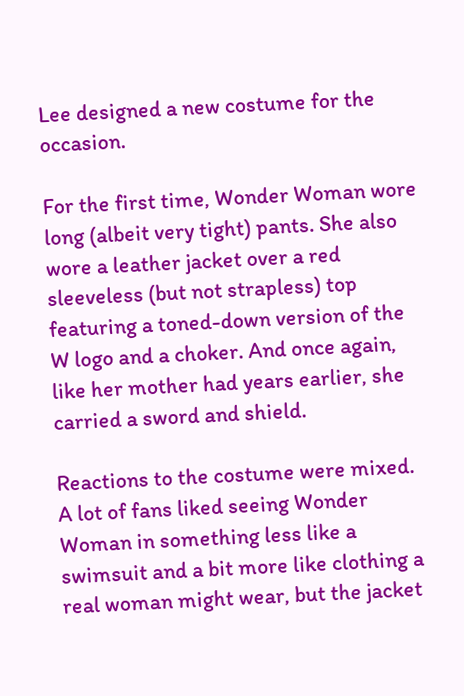Lee designed a new costume for the occasion.

For the first time, Wonder Woman wore long (albeit very tight) pants. She also wore a leather jacket over a red sleeveless (but not strapless) top featuring a toned-down version of the W logo and a choker. And once again, like her mother had years earlier, she carried a sword and shield.

Reactions to the costume were mixed. A lot of fans liked seeing Wonder Woman in something less like a swimsuit and a bit more like clothing a real woman might wear, but the jacket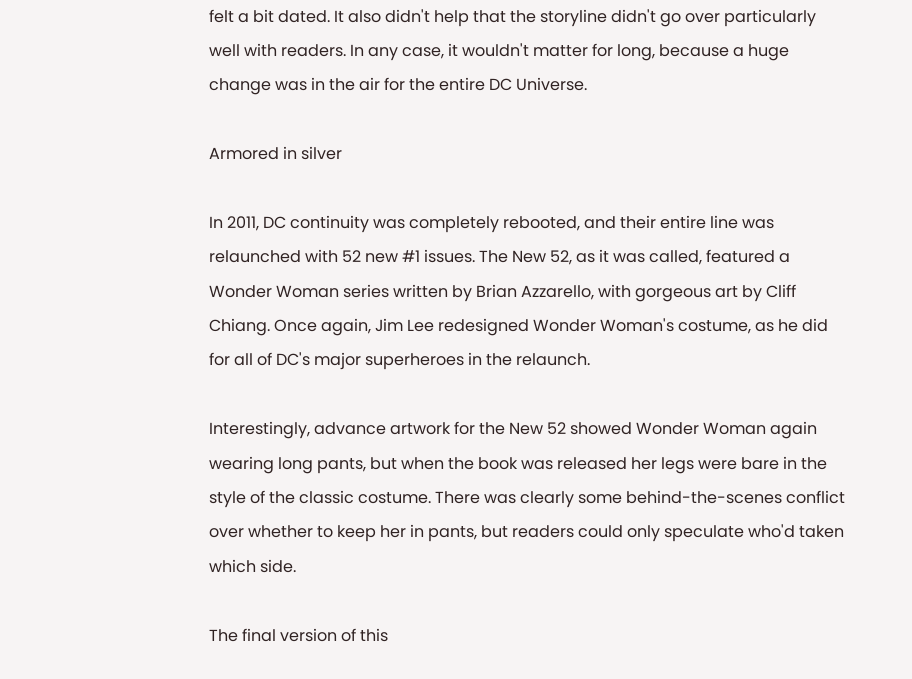felt a bit dated. It also didn't help that the storyline didn't go over particularly well with readers. In any case, it wouldn't matter for long, because a huge change was in the air for the entire DC Universe.

Armored in silver

In 2011, DC continuity was completely rebooted, and their entire line was relaunched with 52 new #1 issues. The New 52, as it was called, featured a Wonder Woman series written by Brian Azzarello, with gorgeous art by Cliff Chiang. Once again, Jim Lee redesigned Wonder Woman's costume, as he did for all of DC's major superheroes in the relaunch.

Interestingly, advance artwork for the New 52 showed Wonder Woman again wearing long pants, but when the book was released her legs were bare in the style of the classic costume. There was clearly some behind-the-scenes conflict over whether to keep her in pants, but readers could only speculate who'd taken which side.

The final version of this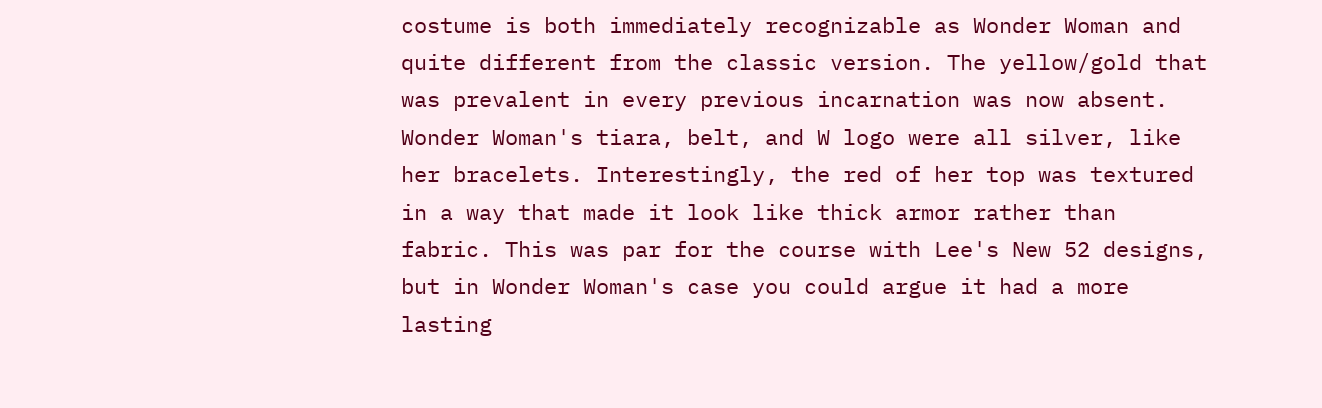costume is both immediately recognizable as Wonder Woman and quite different from the classic version. The yellow/gold that was prevalent in every previous incarnation was now absent. Wonder Woman's tiara, belt, and W logo were all silver, like her bracelets. Interestingly, the red of her top was textured in a way that made it look like thick armor rather than fabric. This was par for the course with Lee's New 52 designs, but in Wonder Woman's case you could argue it had a more lasting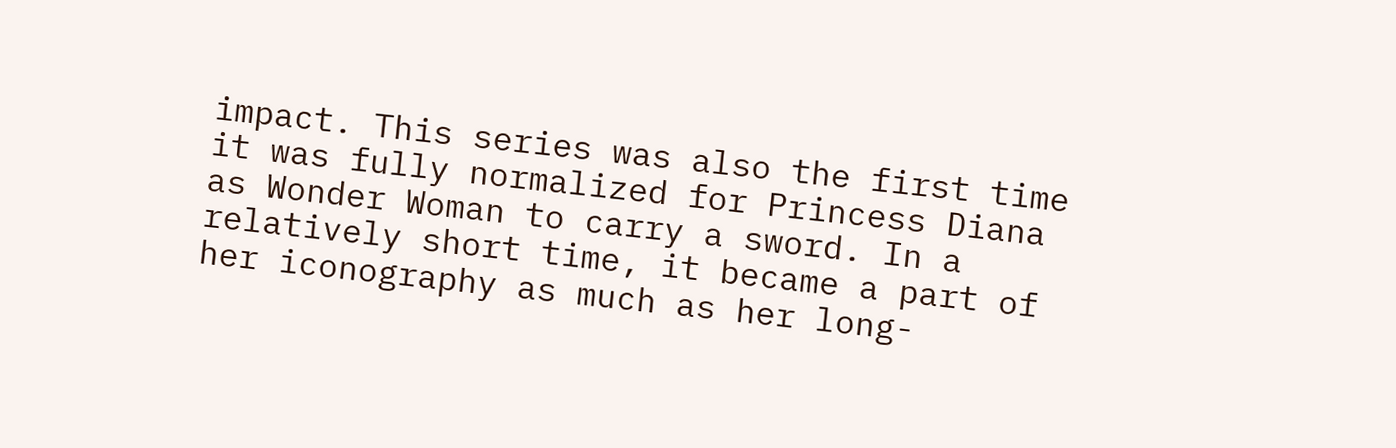impact. This series was also the first time it was fully normalized for Princess Diana as Wonder Woman to carry a sword. In a relatively short time, it became a part of her iconography as much as her long-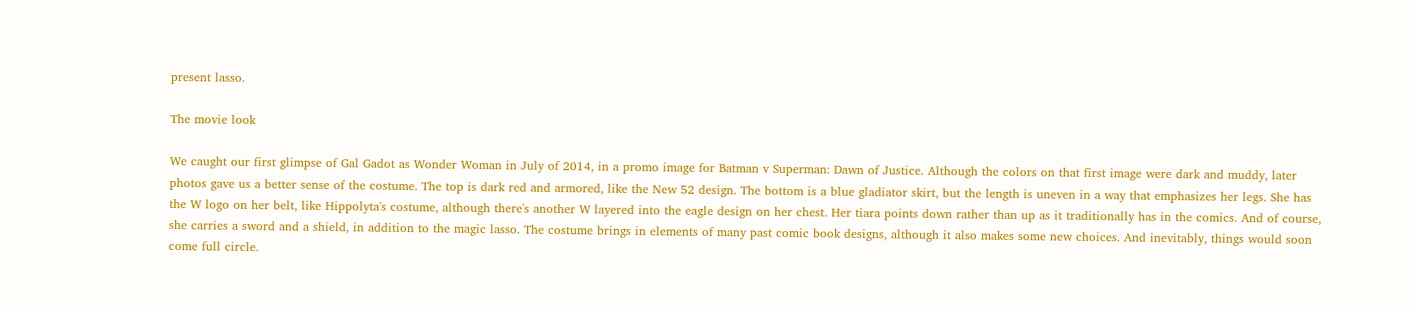present lasso.

The movie look

We caught our first glimpse of Gal Gadot as Wonder Woman in July of 2014, in a promo image for Batman v Superman: Dawn of Justice. Although the colors on that first image were dark and muddy, later photos gave us a better sense of the costume. The top is dark red and armored, like the New 52 design. The bottom is a blue gladiator skirt, but the length is uneven in a way that emphasizes her legs. She has the W logo on her belt, like Hippolyta's costume, although there's another W layered into the eagle design on her chest. Her tiara points down rather than up as it traditionally has in the comics. And of course, she carries a sword and a shield, in addition to the magic lasso. The costume brings in elements of many past comic book designs, although it also makes some new choices. And inevitably, things would soon come full circle.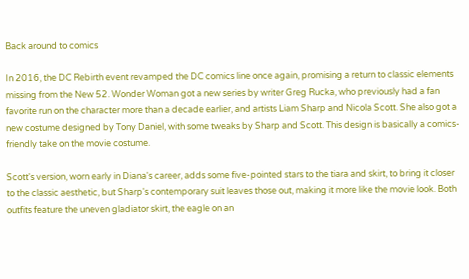Back around to comics

In 2016, the DC Rebirth event revamped the DC comics line once again, promising a return to classic elements missing from the New 52. Wonder Woman got a new series by writer Greg Rucka, who previously had a fan favorite run on the character more than a decade earlier, and artists Liam Sharp and Nicola Scott. She also got a new costume designed by Tony Daniel, with some tweaks by Sharp and Scott. This design is basically a comics-friendly take on the movie costume.

Scott's version, worn early in Diana's career, adds some five-pointed stars to the tiara and skirt, to bring it closer to the classic aesthetic, but Sharp's contemporary suit leaves those out, making it more like the movie look. Both outfits feature the uneven gladiator skirt, the eagle on an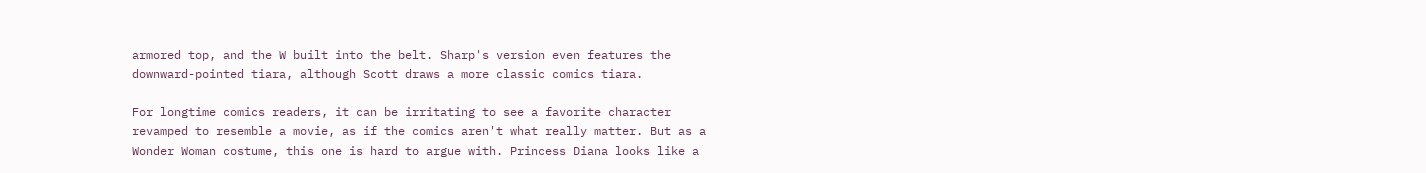armored top, and the W built into the belt. Sharp's version even features the downward-pointed tiara, although Scott draws a more classic comics tiara.

For longtime comics readers, it can be irritating to see a favorite character revamped to resemble a movie, as if the comics aren't what really matter. But as a Wonder Woman costume, this one is hard to argue with. Princess Diana looks like a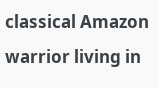classical Amazon warrior living in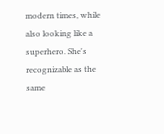modern times, while also looking like a superhero. She's recognizable as the same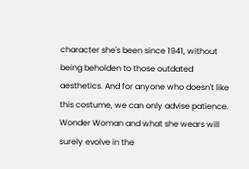character she's been since 1941, without being beholden to those outdated aesthetics. And for anyone who doesn't like this costume, we can only advise patience. Wonder Woman and what she wears will surely evolve in the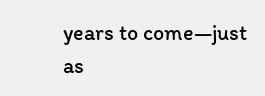years to come—just as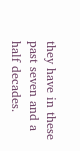they have in these past seven and a half decades.